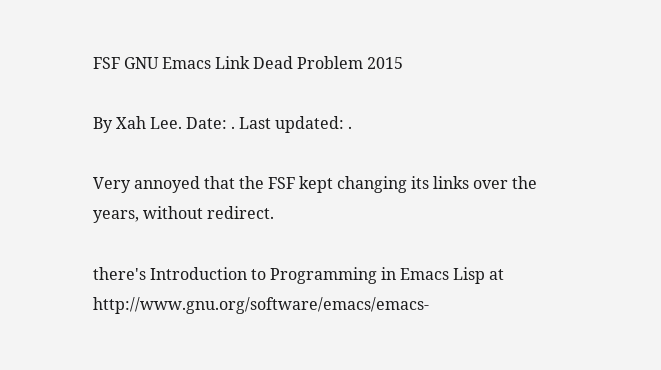FSF GNU Emacs Link Dead Problem 2015

By Xah Lee. Date: . Last updated: .

Very annoyed that the FSF kept changing its links over the years, without redirect.

there's Introduction to Programming in Emacs Lisp at http://www.gnu.org/software/emacs/emacs-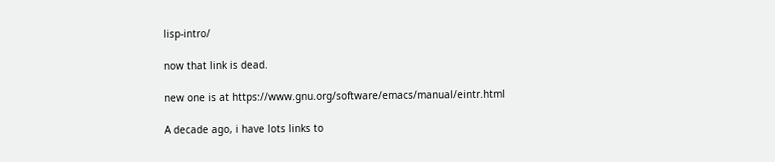lisp-intro/

now that link is dead.

new one is at https://www.gnu.org/software/emacs/manual/eintr.html

A decade ago, i have lots links to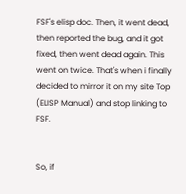FSF's elisp doc. Then, it went dead, then reported the bug, and it got fixed, then went dead again. This went on twice. That's when i finally decided to mirror it on my site Top (ELISP Manual) and stop linking to FSF.


So, if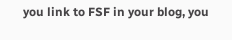you link to FSF in your blog, you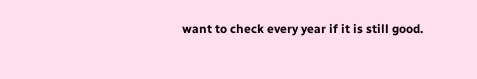want to check every year if it is still good.